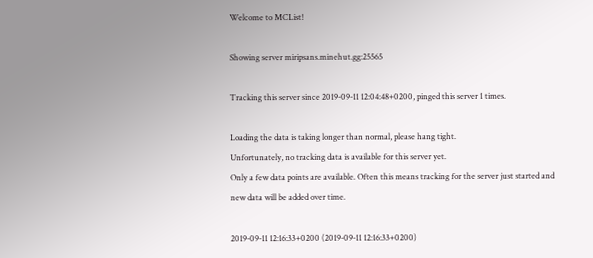Welcome to MCList!

Showing server miripsans.minehut.gg:25565

Tracking this server since 2019-09-11 12:04:48+0200, pinged this server 1 times.

Loading the data is taking longer than normal, please hang tight.
Unfortunately, no tracking data is available for this server yet.
Only a few data points are available. Often this means tracking for the server just started and new data will be added over time.

2019-09-11 12:16:33+0200 (2019-09-11 12:16:33+0200)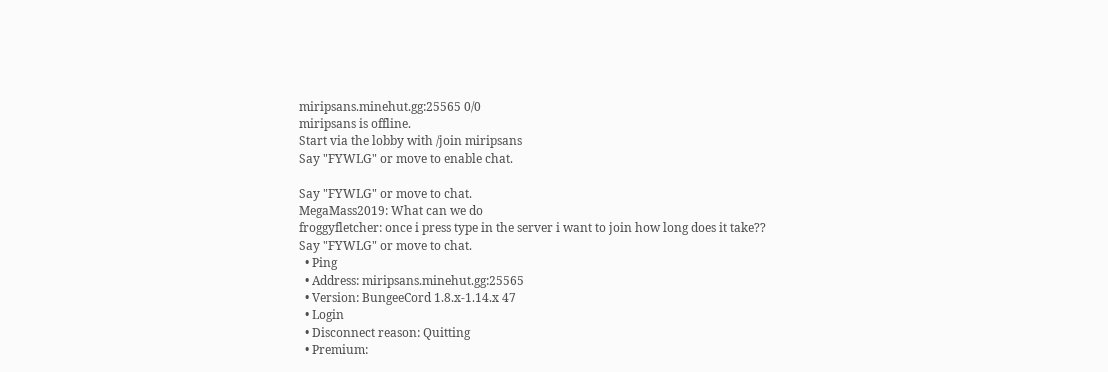miripsans.minehut.gg:25565 0/0
miripsans is offline.
Start via the lobby with /join miripsans
Say "FYWLG" or move to enable chat.

Say "FYWLG" or move to chat.
MegaMass2019: What can we do
froggyfletcher: once i press type in the server i want to join how long does it take??
Say "FYWLG" or move to chat.
  • Ping
  • Address: miripsans.minehut.gg:25565
  • Version: BungeeCord 1.8.x-1.14.x 47
  • Login
  • Disconnect reason: Quitting
  • Premium: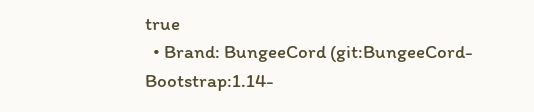true
  • Brand: BungeeCord (git:BungeeCord-Bootstrap:1.14-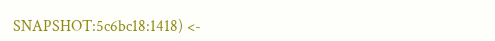SNAPSHOT:5c6bc18:1418) <-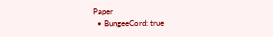Paper
  • BungeeCord: true